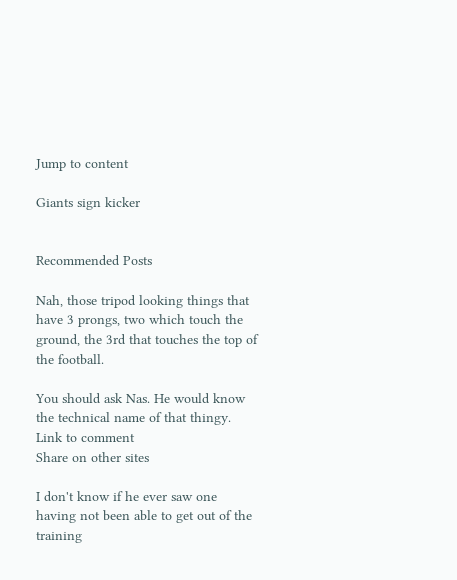Jump to content

Giants sign kicker


Recommended Posts

Nah, those tripod looking things that have 3 prongs, two which touch the ground, the 3rd that touches the top of the football.

You should ask Nas. He would know the technical name of that thingy.
Link to comment
Share on other sites

I don't know if he ever saw one having not been able to get out of the training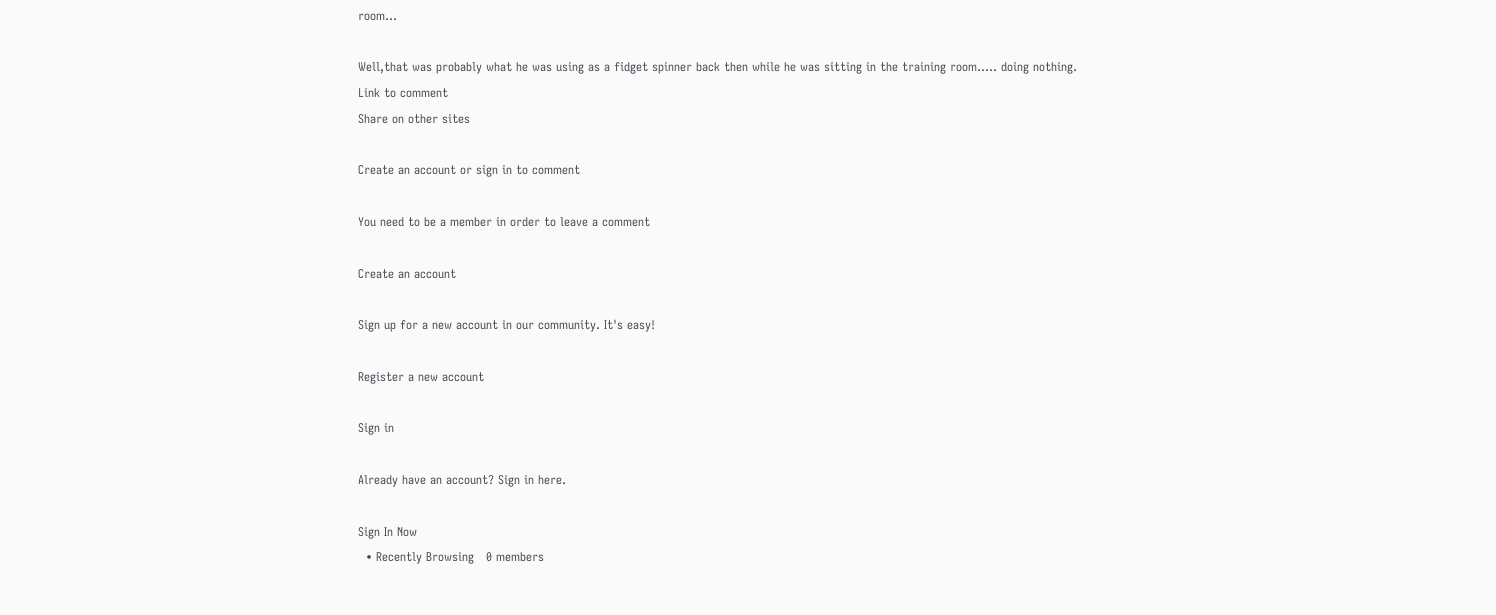room...

Well,that was probably what he was using as a fidget spinner back then while he was sitting in the training room..... doing nothing.
Link to comment
Share on other sites

Create an account or sign in to comment

You need to be a member in order to leave a comment

Create an account

Sign up for a new account in our community. It's easy!

Register a new account

Sign in

Already have an account? Sign in here.

Sign In Now
  • Recently Browsing   0 members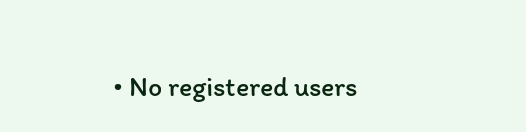• No registered users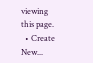viewing this page.
  • Create New...